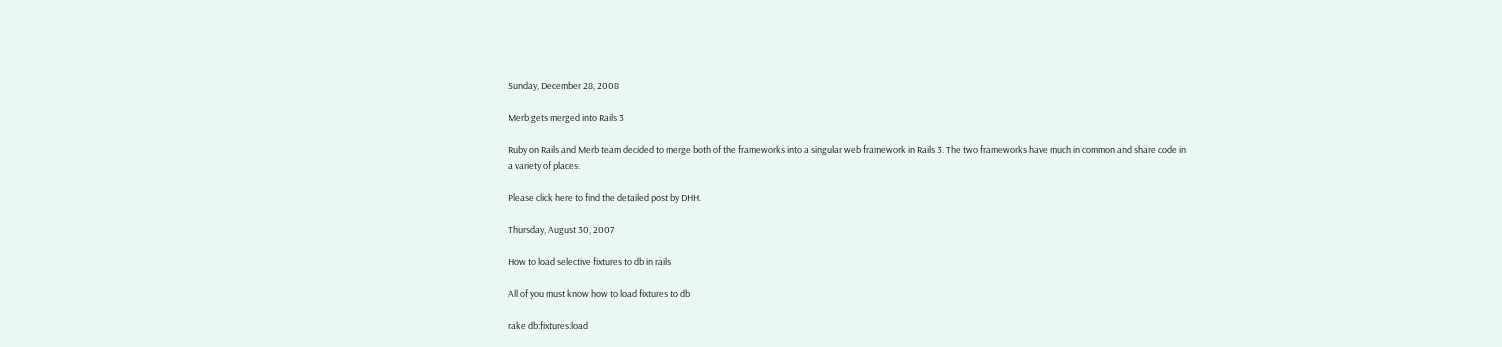Sunday, December 28, 2008

Merb gets merged into Rails 3

Ruby on Rails and Merb team decided to merge both of the frameworks into a singular web framework in Rails 3. The two frameworks have much in common and share code in a variety of places.

Please click here to find the detailed post by DHH.

Thursday, August 30, 2007

How to load selective fixtures to db in rails

All of you must know how to load fixtures to db

rake db:fixtures:load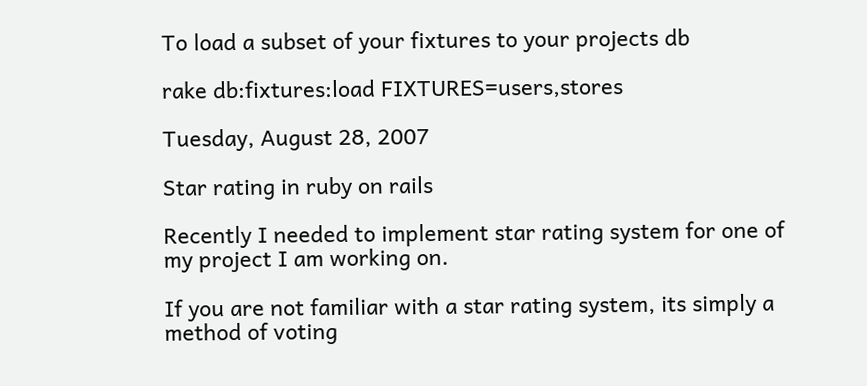To load a subset of your fixtures to your projects db

rake db:fixtures:load FIXTURES=users,stores

Tuesday, August 28, 2007

Star rating in ruby on rails

Recently I needed to implement star rating system for one of my project I am working on.

If you are not familiar with a star rating system, its simply a method of voting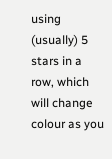using (usually) 5 stars in a row, which will change colour as you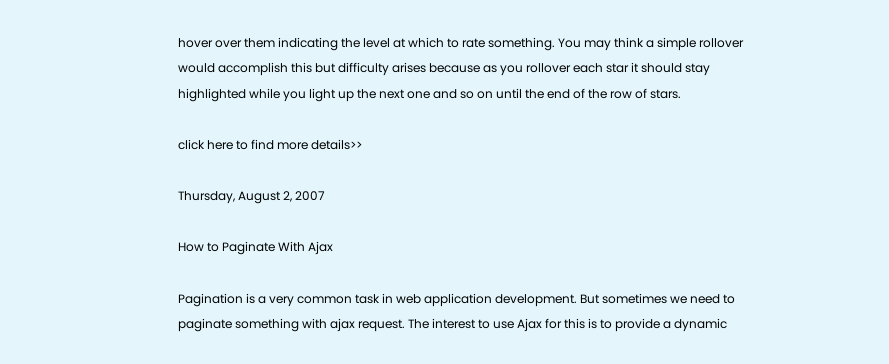hover over them indicating the level at which to rate something. You may think a simple rollover would accomplish this but difficulty arises because as you rollover each star it should stay highlighted while you light up the next one and so on until the end of the row of stars.

click here to find more details>>

Thursday, August 2, 2007

How to Paginate With Ajax

Pagination is a very common task in web application development. But sometimes we need to paginate something with ajax request. The interest to use Ajax for this is to provide a dynamic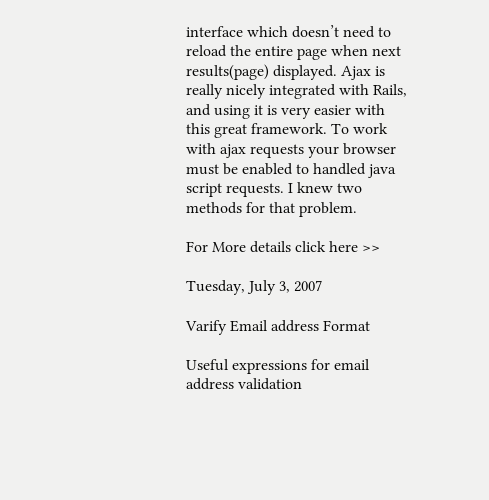interface which doesn’t need to reload the entire page when next results(page) displayed. Ajax is really nicely integrated with Rails, and using it is very easier with this great framework. To work with ajax requests your browser must be enabled to handled java script requests. I knew two methods for that problem.

For More details click here >>

Tuesday, July 3, 2007

Varify Email address Format

Useful expressions for email address validation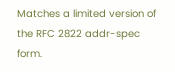Matches a limited version of the RFC 2822 addr-spec form.